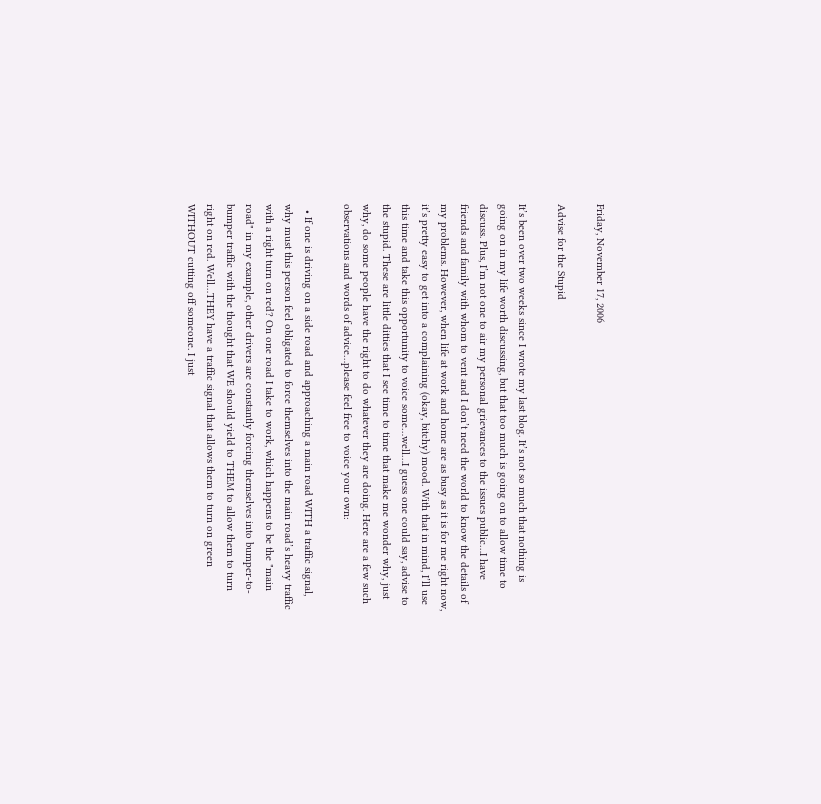Friday, November 17, 2006

Advise for the Stupid

It’s been over two weeks since I wrote my last blog. It’s not so much that nothing is going on in my life worth discussing, but that too much is going on to allow time to discuss. Plus, I’m not one to air my personal grievances to the issues public…I have friends and family with whom to vent and I don’t need the world to know the details of my problems. However, when life at work and home are as busy as it is for me right now, it’s pretty easy to get into a complaining (okay, bitchy) mood. With that in mind, I’ll use this time and take this opportunity to voice some…well…I guess one could say, advise to the stupid. These are little ditties that I see time to time that make me wonder why, just why, do some people have the right to do whatever they are doing. Here are a few such observations and words of advice…please feel free to voice your own:

  • If one is driving on a side road and approaching a main road WITH a traffic signal, why must this person feel obligated to force themselves into the main road’s heavy traffic with a right turn on red? On one road I take to work, which happens to be the "main road" in my example, other drivers are constantly forcing themselves into bumper-to-bumper traffic with the thought that WE should yield to THEM to allow them to turn right on red. Well…THEY have a traffic signal that allows them to turn on green WITHOUT cutting off someone. I just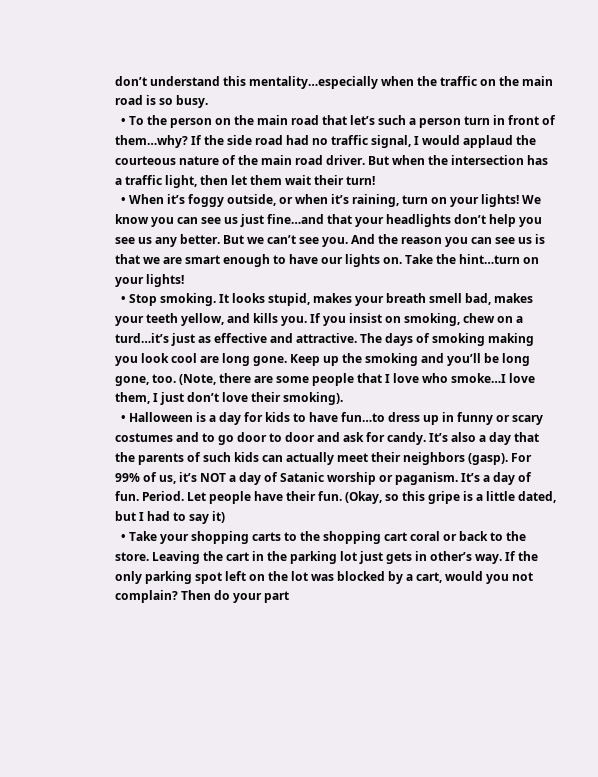don’t understand this mentality…especially when the traffic on the main road is so busy.
  • To the person on the main road that let’s such a person turn in front of them…why? If the side road had no traffic signal, I would applaud the courteous nature of the main road driver. But when the intersection has a traffic light, then let them wait their turn!
  • When it’s foggy outside, or when it’s raining, turn on your lights! We know you can see us just fine…and that your headlights don’t help you see us any better. But we can’t see you. And the reason you can see us is that we are smart enough to have our lights on. Take the hint…turn on your lights!
  • Stop smoking. It looks stupid, makes your breath smell bad, makes your teeth yellow, and kills you. If you insist on smoking, chew on a turd…it’s just as effective and attractive. The days of smoking making you look cool are long gone. Keep up the smoking and you’ll be long gone, too. (Note, there are some people that I love who smoke…I love them, I just don’t love their smoking).
  • Halloween is a day for kids to have fun…to dress up in funny or scary costumes and to go door to door and ask for candy. It’s also a day that the parents of such kids can actually meet their neighbors (gasp). For 99% of us, it’s NOT a day of Satanic worship or paganism. It’s a day of fun. Period. Let people have their fun. (Okay, so this gripe is a little dated, but I had to say it)
  • Take your shopping carts to the shopping cart coral or back to the store. Leaving the cart in the parking lot just gets in other’s way. If the only parking spot left on the lot was blocked by a cart, would you not complain? Then do your part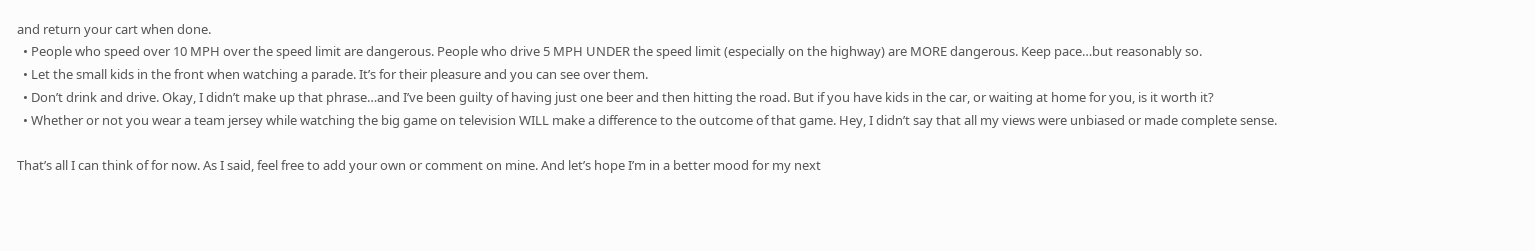and return your cart when done.
  • People who speed over 10 MPH over the speed limit are dangerous. People who drive 5 MPH UNDER the speed limit (especially on the highway) are MORE dangerous. Keep pace…but reasonably so.
  • Let the small kids in the front when watching a parade. It’s for their pleasure and you can see over them.
  • Don’t drink and drive. Okay, I didn’t make up that phrase…and I’ve been guilty of having just one beer and then hitting the road. But if you have kids in the car, or waiting at home for you, is it worth it?
  • Whether or not you wear a team jersey while watching the big game on television WILL make a difference to the outcome of that game. Hey, I didn’t say that all my views were unbiased or made complete sense.

That’s all I can think of for now. As I said, feel free to add your own or comment on mine. And let’s hope I’m in a better mood for my next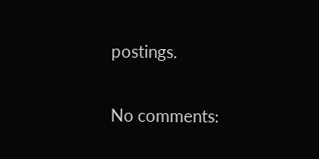postings.

No comments: